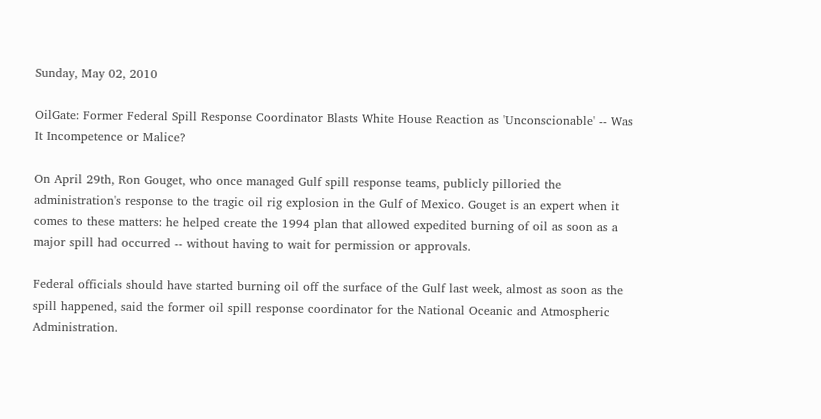Sunday, May 02, 2010

OilGate: Former Federal Spill Response Coordinator Blasts White House Reaction as 'Unconscionable' -- Was It Incompetence or Malice?

On April 29th, Ron Gouget, who once managed Gulf spill response teams, publicly pilloried the administration's response to the tragic oil rig explosion in the Gulf of Mexico. Gouget is an expert when it comes to these matters: he helped create the 1994 plan that allowed expedited burning of oil as soon as a major spill had occurred -- without having to wait for permission or approvals.

Federal officials should have started burning oil off the surface of the Gulf last week, almost as soon as the spill happened, said the former oil spill response coordinator for the National Oceanic and Atmospheric Administration.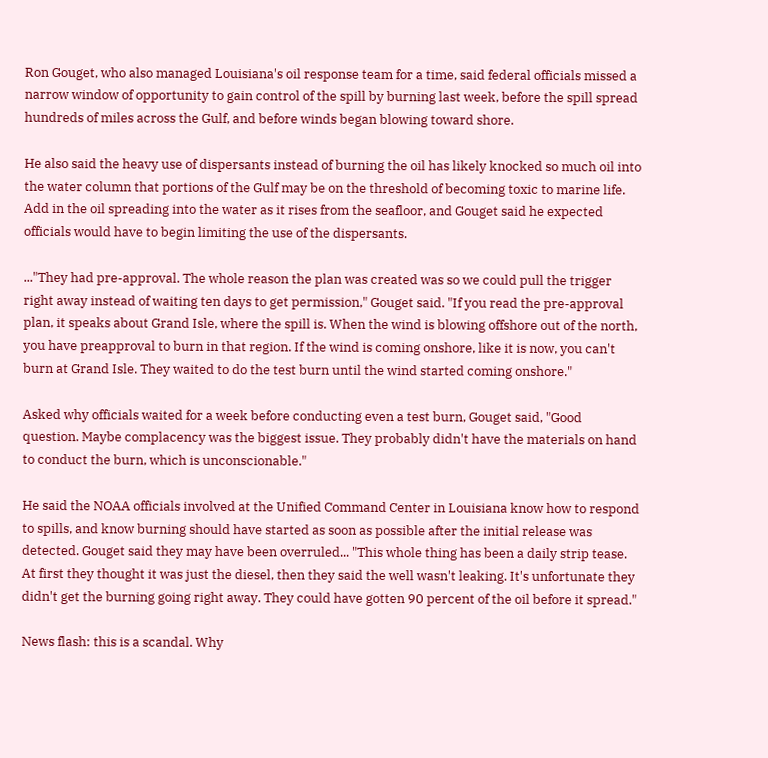Ron Gouget, who also managed Louisiana's oil response team for a time, said federal officials missed a narrow window of opportunity to gain control of the spill by burning last week, before the spill spread hundreds of miles across the Gulf, and before winds began blowing toward shore.

He also said the heavy use of dispersants instead of burning the oil has likely knocked so much oil into the water column that portions of the Gulf may be on the threshold of becoming toxic to marine life. Add in the oil spreading into the water as it rises from the seafloor, and Gouget said he expected officials would have to begin limiting the use of the dispersants.

..."They had pre-approval. The whole reason the plan was created was so we could pull the trigger right away instead of waiting ten days to get permission," Gouget said. "If you read the pre-approval plan, it speaks about Grand Isle, where the spill is. When the wind is blowing offshore out of the north, you have preapproval to burn in that region. If the wind is coming onshore, like it is now, you can't burn at Grand Isle. They waited to do the test burn until the wind started coming onshore."

Asked why officials waited for a week before conducting even a test burn, Gouget said, "Good question. Maybe complacency was the biggest issue. They probably didn't have the materials on hand to conduct the burn, which is unconscionable."

He said the NOAA officials involved at the Unified Command Center in Louisiana know how to respond to spills, and know burning should have started as soon as possible after the initial release was detected. Gouget said they may have been overruled... "This whole thing has been a daily strip tease. At first they thought it was just the diesel, then they said the well wasn't leaking. It's unfortunate they didn't get the burning going right away. They could have gotten 90 percent of the oil before it spread."

News flash: this is a scandal. Why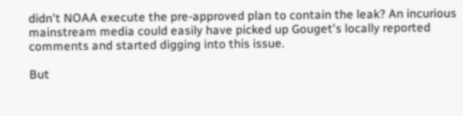didn't NOAA execute the pre-approved plan to contain the leak? An incurious mainstream media could easily have picked up Gouget's locally reported comments and started digging into this issue.

But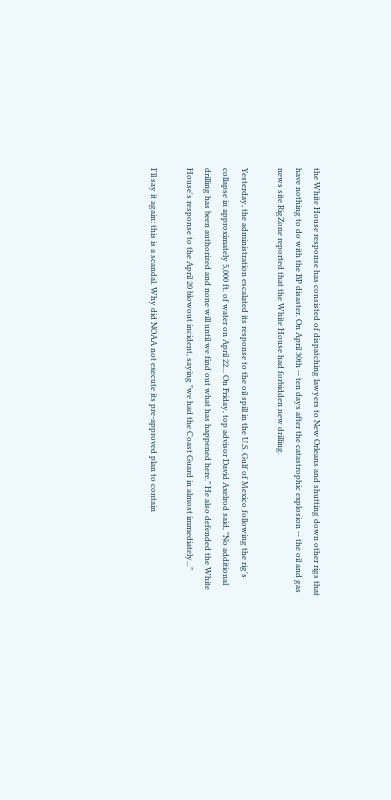the White House response has consisted of dispatching lawyers to New Orleans and shutting down other rigs that have nothing to do with the BP disaster. On April 30th -- ten days after the catastrophic explosion -- the oil and gas news site RigZone reported that the White House had forbidden new drilling.

Yesterday, the administration escalated its response to the oil spill in the U.S. Gulf of Mexico following the rig's collapse in approximately 5,000 ft. of water on April 22... On Friday, top advisor David Axelrod said, "No additional drilling has been authorized and none will until we find out what has happened here." He also defended the White House's response to the April 20 blowout incident, saying "we had the Coast Guard in almost immediately..."

I'll say it again: this is a scandal. Why did NOAA not execute its pre-approved plan to contain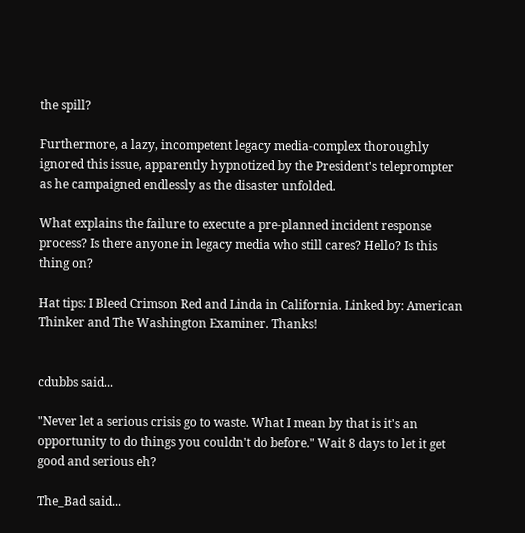the spill?

Furthermore, a lazy, incompetent legacy media-complex thoroughly ignored this issue, apparently hypnotized by the President's teleprompter as he campaigned endlessly as the disaster unfolded.

What explains the failure to execute a pre-planned incident response process? Is there anyone in legacy media who still cares? Hello? Is this thing on?

Hat tips: I Bleed Crimson Red and Linda in California. Linked by: American Thinker and The Washington Examiner. Thanks!


cdubbs said...

"Never let a serious crisis go to waste. What I mean by that is it's an opportunity to do things you couldn't do before." Wait 8 days to let it get good and serious eh?

The_Bad said...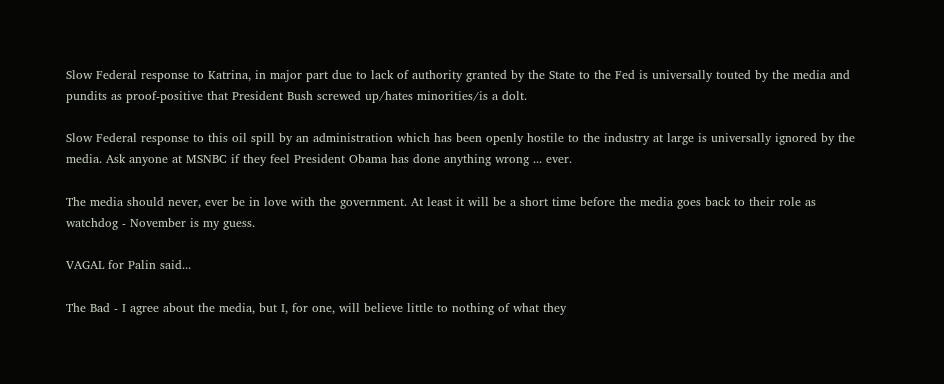Slow Federal response to Katrina, in major part due to lack of authority granted by the State to the Fed is universally touted by the media and pundits as proof-positive that President Bush screwed up/hates minorities/is a dolt.

Slow Federal response to this oil spill by an administration which has been openly hostile to the industry at large is universally ignored by the media. Ask anyone at MSNBC if they feel President Obama has done anything wrong ... ever.

The media should never, ever be in love with the government. At least it will be a short time before the media goes back to their role as watchdog - November is my guess.

VAGAL for Palin said...

The Bad - I agree about the media, but I, for one, will believe little to nothing of what they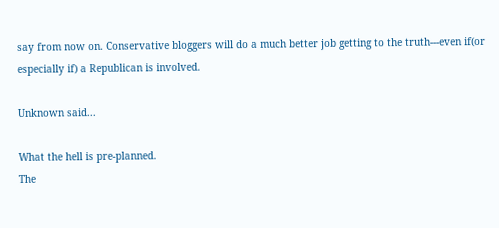say from now on. Conservative bloggers will do a much better job getting to the truth---even if(or especially if) a Republican is involved.

Unknown said...

What the hell is pre-planned.
The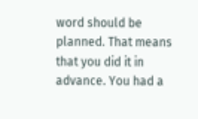word should be planned. That means that you did it in advance. You had a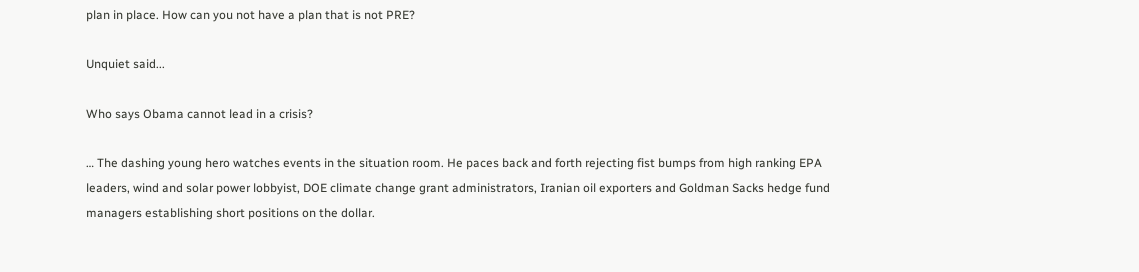plan in place. How can you not have a plan that is not PRE?

Unquiet said...

Who says Obama cannot lead in a crisis?

… The dashing young hero watches events in the situation room. He paces back and forth rejecting fist bumps from high ranking EPA leaders, wind and solar power lobbyist, DOE climate change grant administrators, Iranian oil exporters and Goldman Sacks hedge fund managers establishing short positions on the dollar.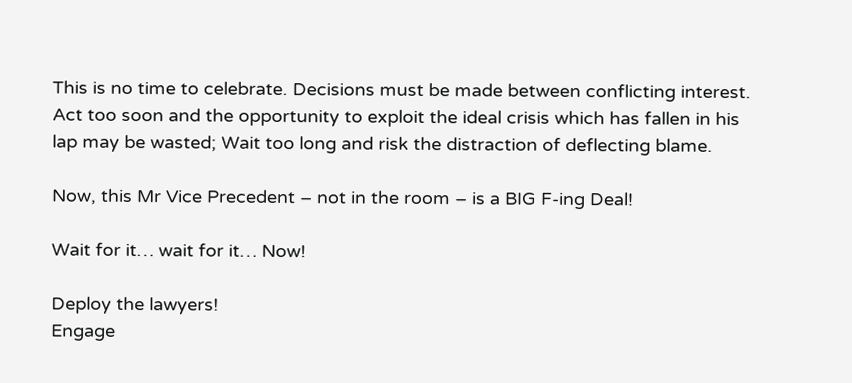This is no time to celebrate. Decisions must be made between conflicting interest. Act too soon and the opportunity to exploit the ideal crisis which has fallen in his lap may be wasted; Wait too long and risk the distraction of deflecting blame.

Now, this Mr Vice Precedent – not in the room – is a BIG F-ing Deal!

Wait for it… wait for it… Now!

Deploy the lawyers!
Engage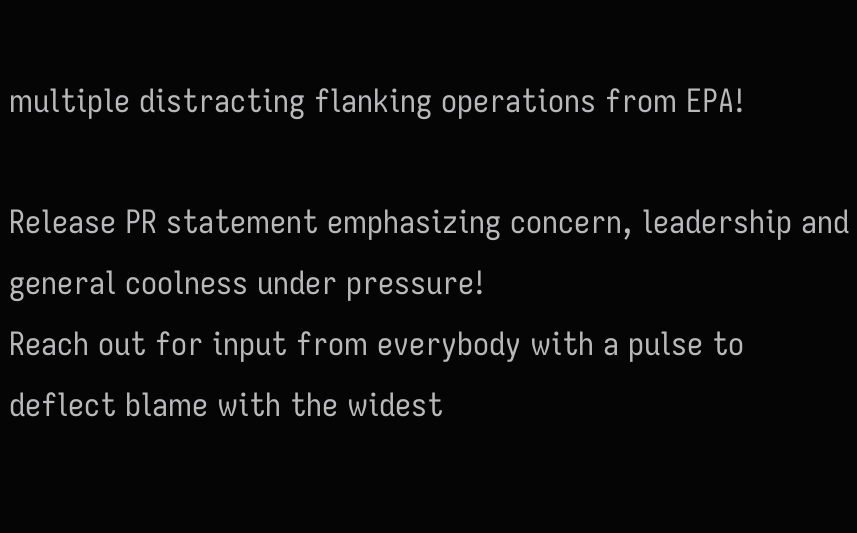multiple distracting flanking operations from EPA!

Release PR statement emphasizing concern, leadership and general coolness under pressure!
Reach out for input from everybody with a pulse to deflect blame with the widest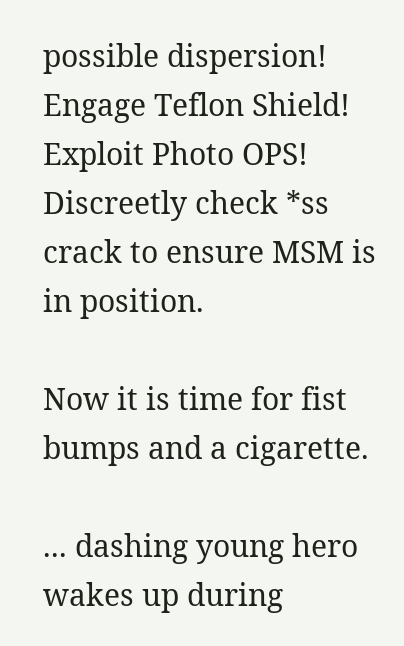possible dispersion!
Engage Teflon Shield!
Exploit Photo OPS!
Discreetly check *ss crack to ensure MSM is in position.

Now it is time for fist bumps and a cigarette.

... dashing young hero wakes up during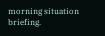morning situation briefing.